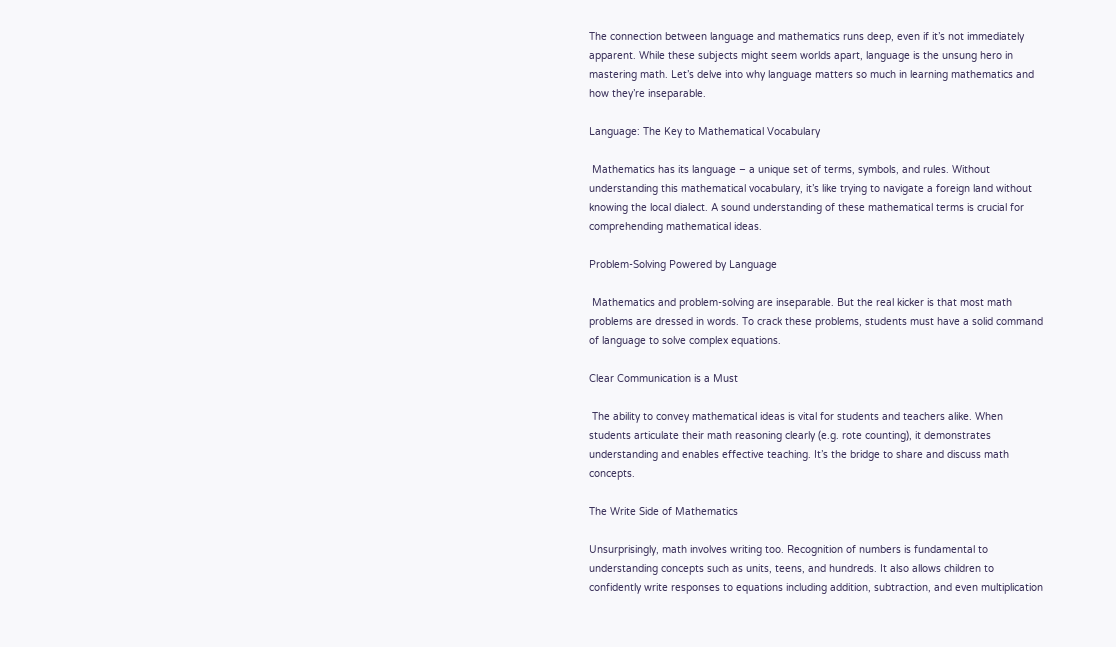The connection between language and mathematics runs deep, even if it’s not immediately apparent. While these subjects might seem worlds apart, language is the unsung hero in mastering math. Let’s delve into why language matters so much in learning mathematics and how they’re inseparable.

Language: The Key to Mathematical Vocabulary

 Mathematics has its language – a unique set of terms, symbols, and rules. Without understanding this mathematical vocabulary, it’s like trying to navigate a foreign land without knowing the local dialect. A sound understanding of these mathematical terms is crucial for comprehending mathematical ideas.

Problem-Solving Powered by Language

 Mathematics and problem-solving are inseparable. But the real kicker is that most math problems are dressed in words. To crack these problems, students must have a solid command of language to solve complex equations.

Clear Communication is a Must

 The ability to convey mathematical ideas is vital for students and teachers alike. When students articulate their math reasoning clearly (e.g. rote counting), it demonstrates understanding and enables effective teaching. It’s the bridge to share and discuss math concepts.

The Write Side of Mathematics

Unsurprisingly, math involves writing too. Recognition of numbers is fundamental to understanding concepts such as units, teens, and hundreds. It also allows children to confidently write responses to equations including addition, subtraction, and even multiplication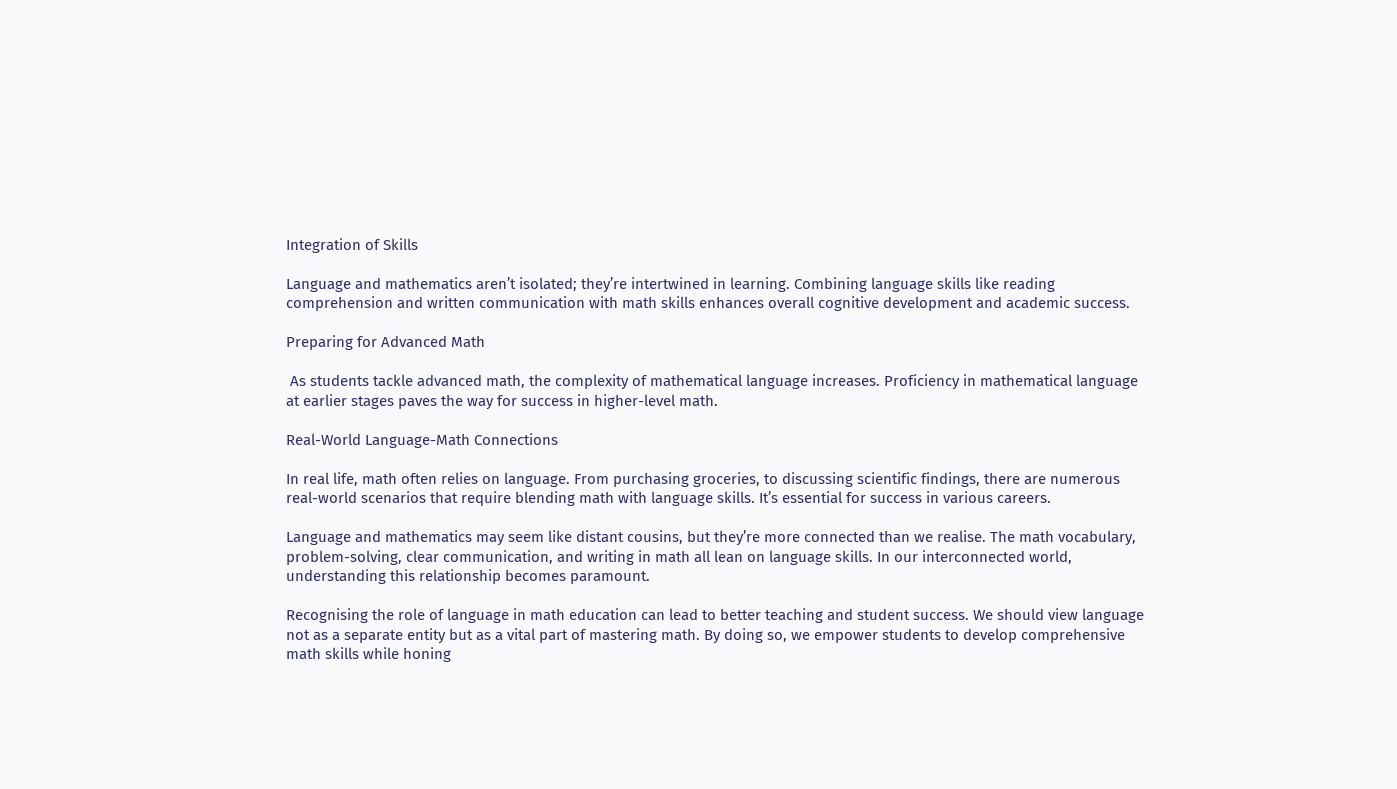Integration of Skills

Language and mathematics aren’t isolated; they’re intertwined in learning. Combining language skills like reading comprehension and written communication with math skills enhances overall cognitive development and academic success.

Preparing for Advanced Math

 As students tackle advanced math, the complexity of mathematical language increases. Proficiency in mathematical language at earlier stages paves the way for success in higher-level math.

Real-World Language-Math Connections

In real life, math often relies on language. From purchasing groceries, to discussing scientific findings, there are numerous real-world scenarios that require blending math with language skills. It’s essential for success in various careers.

Language and mathematics may seem like distant cousins, but they’re more connected than we realise. The math vocabulary, problem-solving, clear communication, and writing in math all lean on language skills. In our interconnected world, understanding this relationship becomes paramount.

Recognising the role of language in math education can lead to better teaching and student success. We should view language not as a separate entity but as a vital part of mastering math. By doing so, we empower students to develop comprehensive math skills while honing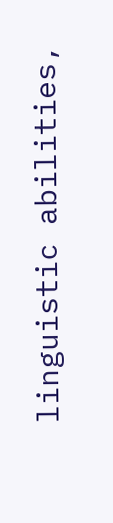linguistic abilities,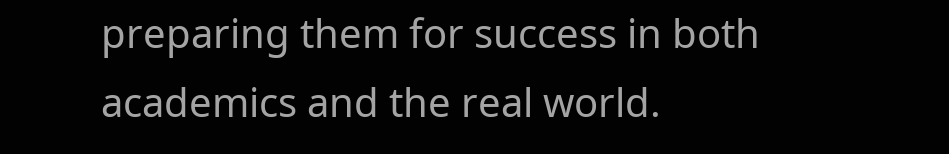preparing them for success in both academics and the real world.